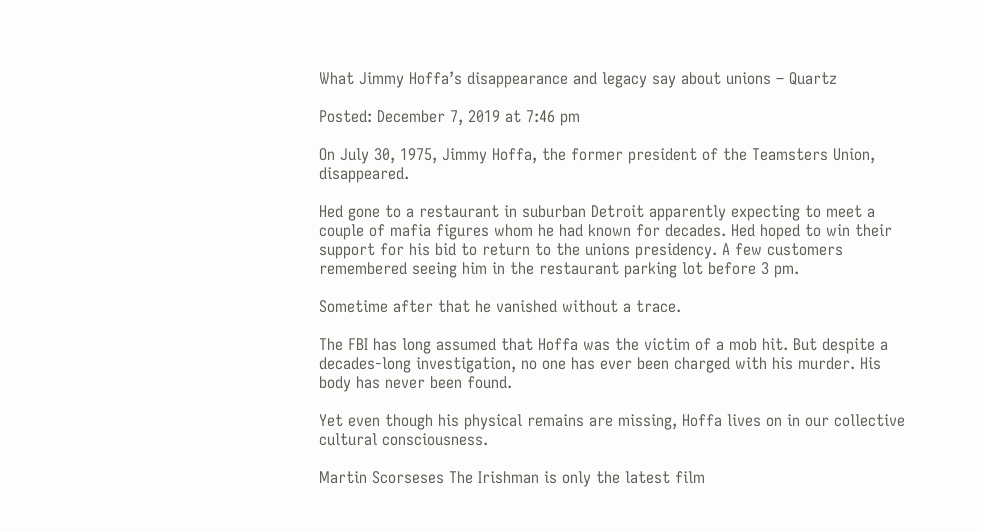What Jimmy Hoffa’s disappearance and legacy say about unions – Quartz

Posted: December 7, 2019 at 7:46 pm

On July 30, 1975, Jimmy Hoffa, the former president of the Teamsters Union, disappeared.

Hed gone to a restaurant in suburban Detroit apparently expecting to meet a couple of mafia figures whom he had known for decades. Hed hoped to win their support for his bid to return to the unions presidency. A few customers remembered seeing him in the restaurant parking lot before 3 pm.

Sometime after that he vanished without a trace.

The FBI has long assumed that Hoffa was the victim of a mob hit. But despite a decades-long investigation, no one has ever been charged with his murder. His body has never been found.

Yet even though his physical remains are missing, Hoffa lives on in our collective cultural consciousness.

Martin Scorseses The Irishman is only the latest film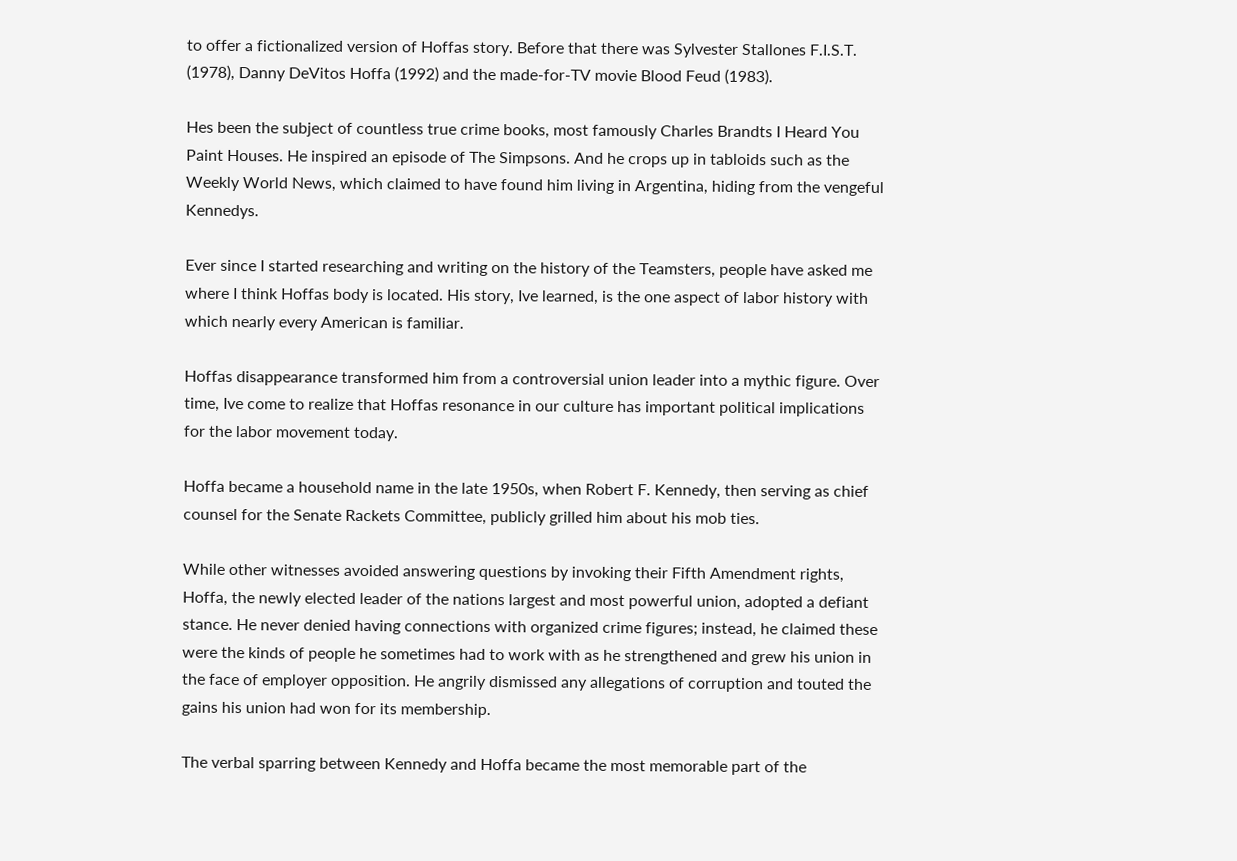to offer a fictionalized version of Hoffas story. Before that there was Sylvester Stallones F.I.S.T. (1978), Danny DeVitos Hoffa (1992) and the made-for-TV movie Blood Feud (1983).

Hes been the subject of countless true crime books, most famously Charles Brandts I Heard You Paint Houses. He inspired an episode of The Simpsons. And he crops up in tabloids such as the Weekly World News, which claimed to have found him living in Argentina, hiding from the vengeful Kennedys.

Ever since I started researching and writing on the history of the Teamsters, people have asked me where I think Hoffas body is located. His story, Ive learned, is the one aspect of labor history with which nearly every American is familiar.

Hoffas disappearance transformed him from a controversial union leader into a mythic figure. Over time, Ive come to realize that Hoffas resonance in our culture has important political implications for the labor movement today.

Hoffa became a household name in the late 1950s, when Robert F. Kennedy, then serving as chief counsel for the Senate Rackets Committee, publicly grilled him about his mob ties.

While other witnesses avoided answering questions by invoking their Fifth Amendment rights, Hoffa, the newly elected leader of the nations largest and most powerful union, adopted a defiant stance. He never denied having connections with organized crime figures; instead, he claimed these were the kinds of people he sometimes had to work with as he strengthened and grew his union in the face of employer opposition. He angrily dismissed any allegations of corruption and touted the gains his union had won for its membership.

The verbal sparring between Kennedy and Hoffa became the most memorable part of the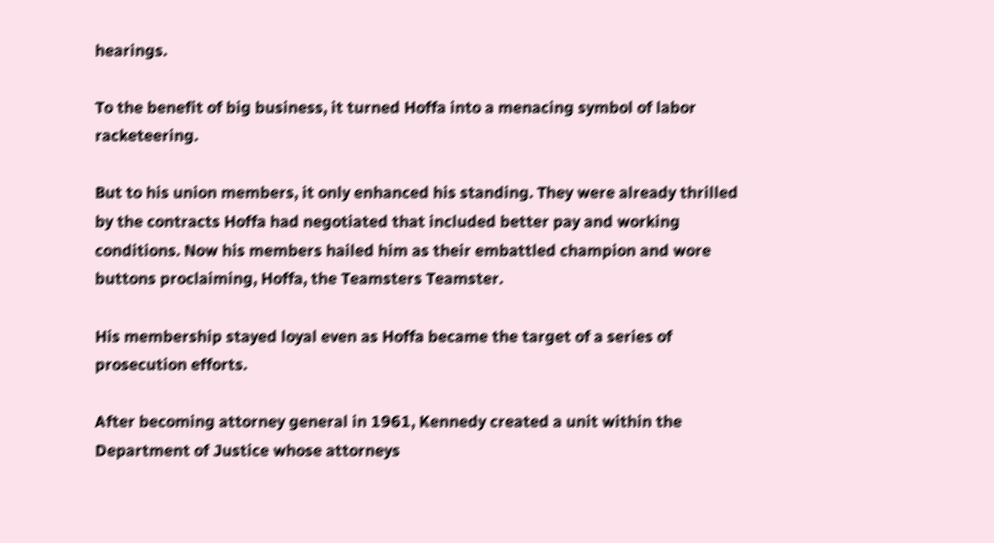hearings.

To the benefit of big business, it turned Hoffa into a menacing symbol of labor racketeering.

But to his union members, it only enhanced his standing. They were already thrilled by the contracts Hoffa had negotiated that included better pay and working conditions. Now his members hailed him as their embattled champion and wore buttons proclaiming, Hoffa, the Teamsters Teamster.

His membership stayed loyal even as Hoffa became the target of a series of prosecution efforts.

After becoming attorney general in 1961, Kennedy created a unit within the Department of Justice whose attorneys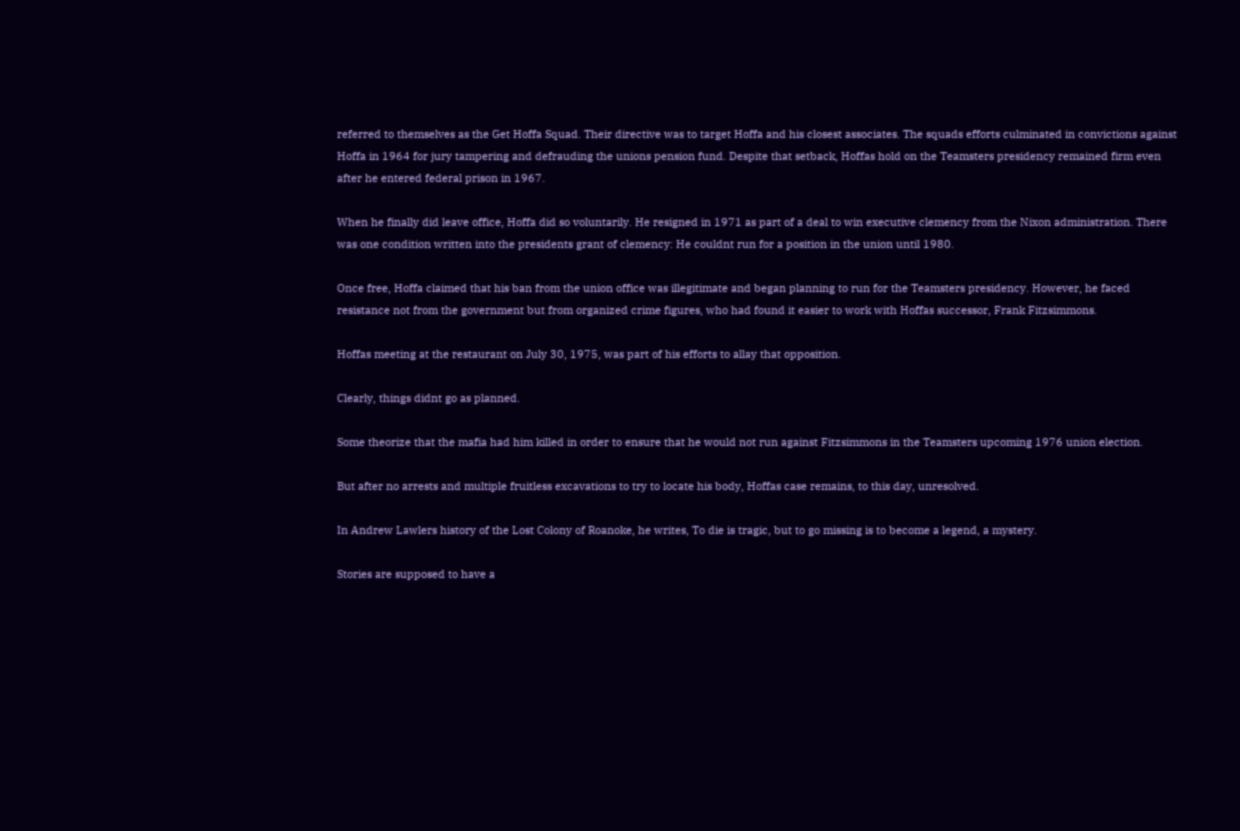referred to themselves as the Get Hoffa Squad. Their directive was to target Hoffa and his closest associates. The squads efforts culminated in convictions against Hoffa in 1964 for jury tampering and defrauding the unions pension fund. Despite that setback, Hoffas hold on the Teamsters presidency remained firm even after he entered federal prison in 1967.

When he finally did leave office, Hoffa did so voluntarily. He resigned in 1971 as part of a deal to win executive clemency from the Nixon administration. There was one condition written into the presidents grant of clemency: He couldnt run for a position in the union until 1980.

Once free, Hoffa claimed that his ban from the union office was illegitimate and began planning to run for the Teamsters presidency. However, he faced resistance not from the government but from organized crime figures, who had found it easier to work with Hoffas successor, Frank Fitzsimmons.

Hoffas meeting at the restaurant on July 30, 1975, was part of his efforts to allay that opposition.

Clearly, things didnt go as planned.

Some theorize that the mafia had him killed in order to ensure that he would not run against Fitzsimmons in the Teamsters upcoming 1976 union election.

But after no arrests and multiple fruitless excavations to try to locate his body, Hoffas case remains, to this day, unresolved.

In Andrew Lawlers history of the Lost Colony of Roanoke, he writes, To die is tragic, but to go missing is to become a legend, a mystery.

Stories are supposed to have a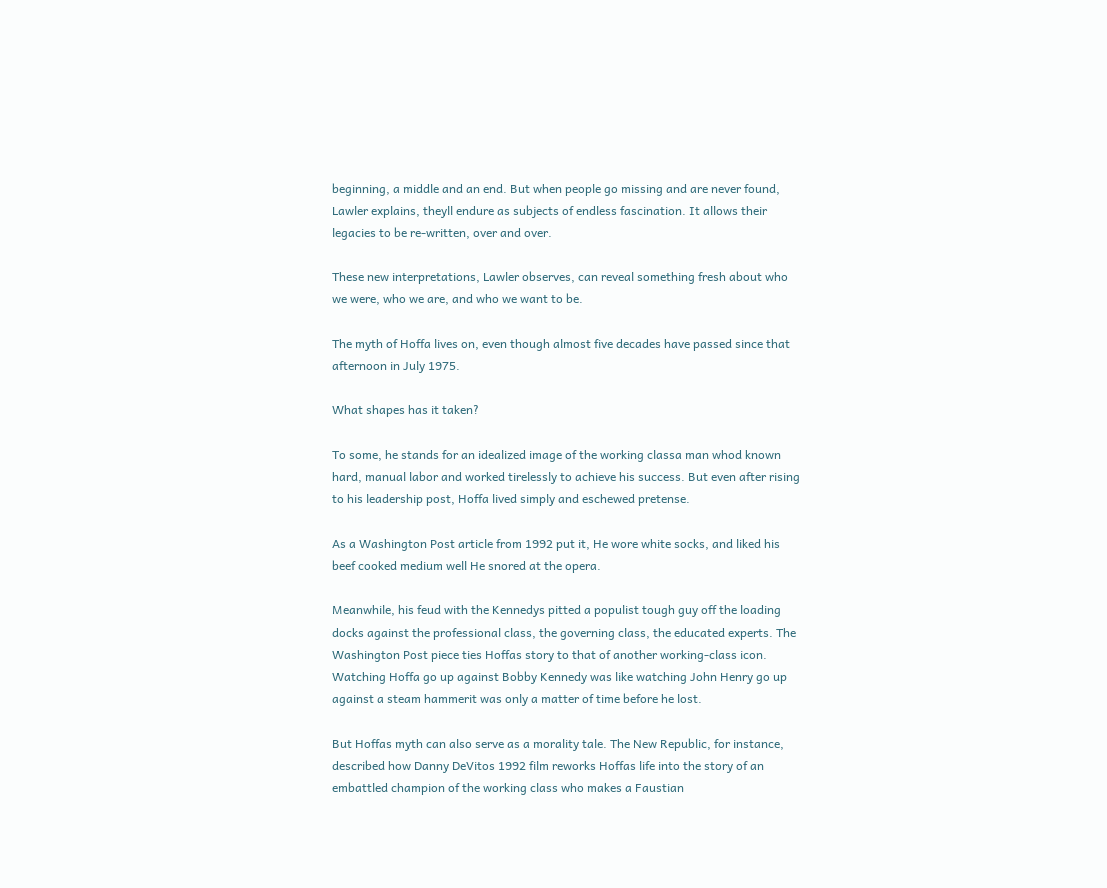beginning, a middle and an end. But when people go missing and are never found, Lawler explains, theyll endure as subjects of endless fascination. It allows their legacies to be re-written, over and over.

These new interpretations, Lawler observes, can reveal something fresh about who we were, who we are, and who we want to be.

The myth of Hoffa lives on, even though almost five decades have passed since that afternoon in July 1975.

What shapes has it taken?

To some, he stands for an idealized image of the working classa man whod known hard, manual labor and worked tirelessly to achieve his success. But even after rising to his leadership post, Hoffa lived simply and eschewed pretense.

As a Washington Post article from 1992 put it, He wore white socks, and liked his beef cooked medium well He snored at the opera.

Meanwhile, his feud with the Kennedys pitted a populist tough guy off the loading docks against the professional class, the governing class, the educated experts. The Washington Post piece ties Hoffas story to that of another working-class icon. Watching Hoffa go up against Bobby Kennedy was like watching John Henry go up against a steam hammerit was only a matter of time before he lost.

But Hoffas myth can also serve as a morality tale. The New Republic, for instance, described how Danny DeVitos 1992 film reworks Hoffas life into the story of an embattled champion of the working class who makes a Faustian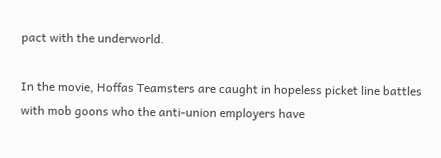pact with the underworld.

In the movie, Hoffas Teamsters are caught in hopeless picket line battles with mob goons who the anti-union employers have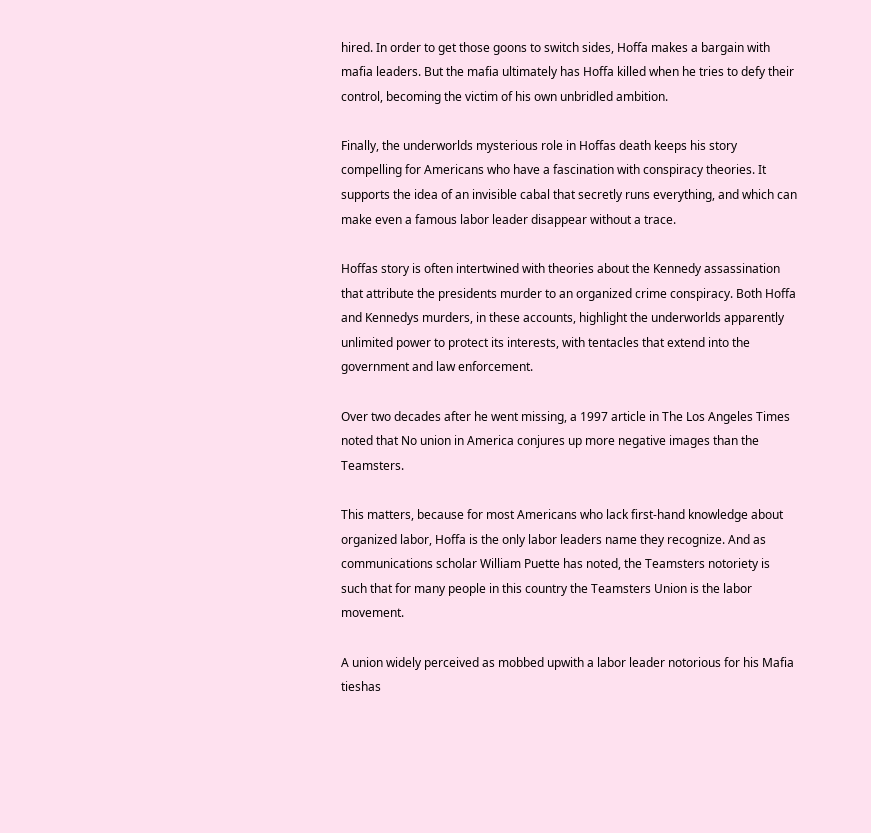hired. In order to get those goons to switch sides, Hoffa makes a bargain with mafia leaders. But the mafia ultimately has Hoffa killed when he tries to defy their control, becoming the victim of his own unbridled ambition.

Finally, the underworlds mysterious role in Hoffas death keeps his story compelling for Americans who have a fascination with conspiracy theories. It supports the idea of an invisible cabal that secretly runs everything, and which can make even a famous labor leader disappear without a trace.

Hoffas story is often intertwined with theories about the Kennedy assassination that attribute the presidents murder to an organized crime conspiracy. Both Hoffa and Kennedys murders, in these accounts, highlight the underworlds apparently unlimited power to protect its interests, with tentacles that extend into the government and law enforcement.

Over two decades after he went missing, a 1997 article in The Los Angeles Times noted that No union in America conjures up more negative images than the Teamsters.

This matters, because for most Americans who lack first-hand knowledge about organized labor, Hoffa is the only labor leaders name they recognize. And as communications scholar William Puette has noted, the Teamsters notoriety is such that for many people in this country the Teamsters Union is the labor movement.

A union widely perceived as mobbed upwith a labor leader notorious for his Mafia tieshas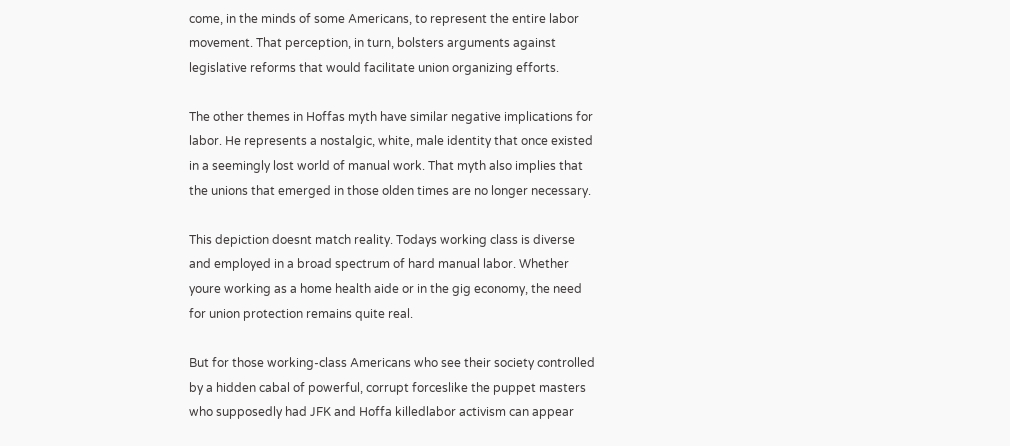come, in the minds of some Americans, to represent the entire labor movement. That perception, in turn, bolsters arguments against legislative reforms that would facilitate union organizing efforts.

The other themes in Hoffas myth have similar negative implications for labor. He represents a nostalgic, white, male identity that once existed in a seemingly lost world of manual work. That myth also implies that the unions that emerged in those olden times are no longer necessary.

This depiction doesnt match reality. Todays working class is diverse and employed in a broad spectrum of hard manual labor. Whether youre working as a home health aide or in the gig economy, the need for union protection remains quite real.

But for those working-class Americans who see their society controlled by a hidden cabal of powerful, corrupt forceslike the puppet masters who supposedly had JFK and Hoffa killedlabor activism can appear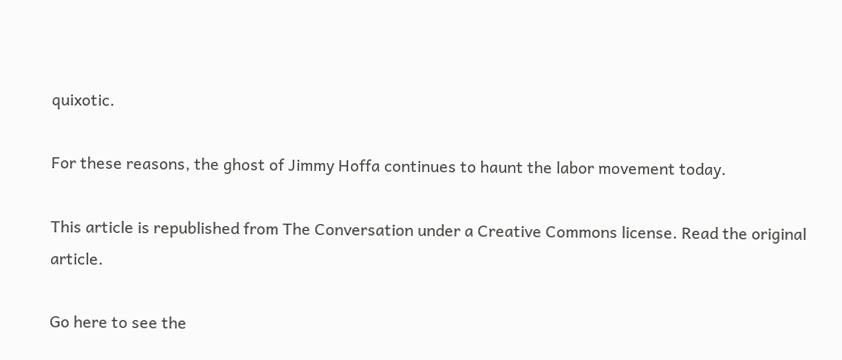quixotic.

For these reasons, the ghost of Jimmy Hoffa continues to haunt the labor movement today.

This article is republished from The Conversation under a Creative Commons license. Read the original article.

Go here to see the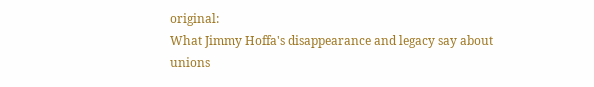original:
What Jimmy Hoffa's disappearance and legacy say about unions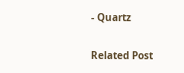- Quartz

Related Post